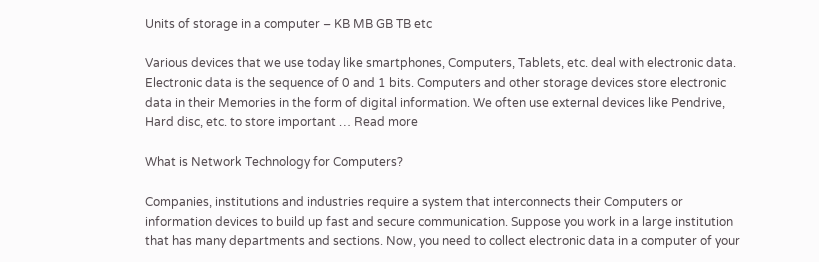Units of storage in a computer – KB MB GB TB etc

Various devices that we use today like smartphones, Computers, Tablets, etc. deal with electronic data. Electronic data is the sequence of 0 and 1 bits. Computers and other storage devices store electronic data in their Memories in the form of digital information. We often use external devices like Pendrive, Hard disc, etc. to store important … Read more

What is Network Technology for Computers?

Companies, institutions and industries require a system that interconnects their Computers or information devices to build up fast and secure communication. Suppose you work in a large institution that has many departments and sections. Now, you need to collect electronic data in a computer of your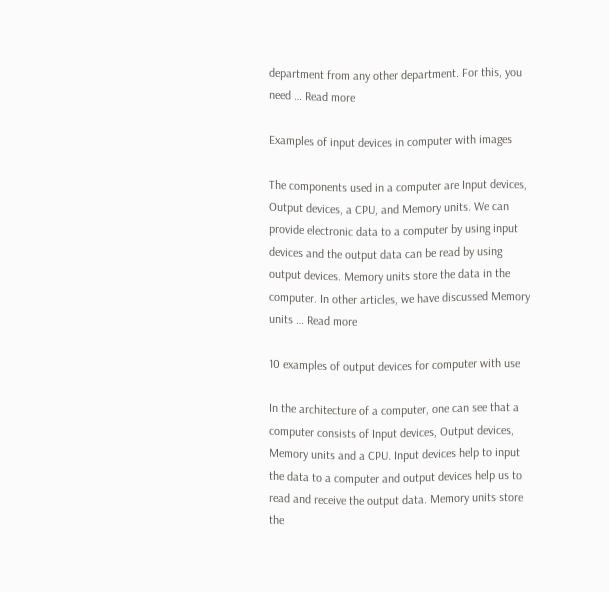department from any other department. For this, you need … Read more

Examples of input devices in computer with images

The components used in a computer are Input devices, Output devices, a CPU, and Memory units. We can provide electronic data to a computer by using input devices and the output data can be read by using output devices. Memory units store the data in the computer. In other articles, we have discussed Memory units … Read more

10 examples of output devices for computer with use

In the architecture of a computer, one can see that a computer consists of Input devices, Output devices, Memory units and a CPU. Input devices help to input the data to a computer and output devices help us to read and receive the output data. Memory units store the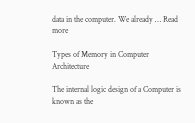data in the computer. We already … Read more

Types of Memory in Computer Architecture

The internal logic design of a Computer is known as the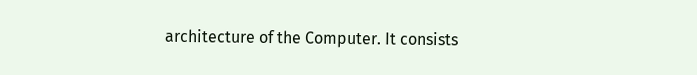architecture of the Computer. It consists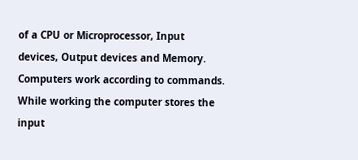of a CPU or Microprocessor, Input devices, Output devices and Memory. Computers work according to commands. While working the computer stores the input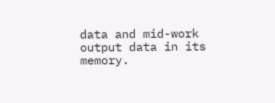data and mid-work output data in its memory.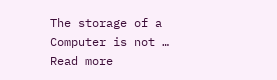The storage of a Computer is not … Read more